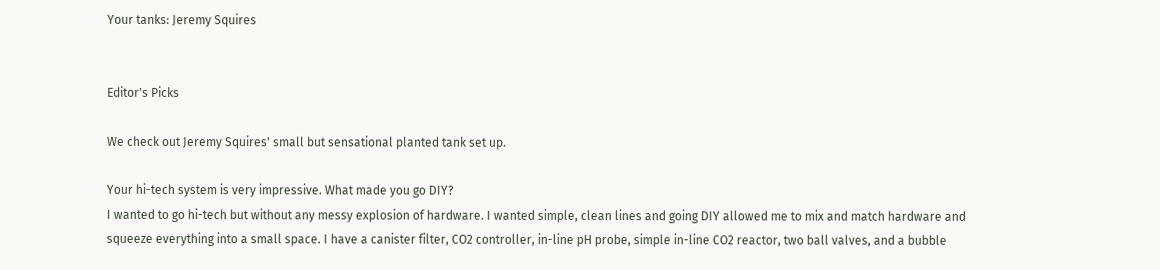Your tanks: Jeremy Squires


Editor's Picks

We check out Jeremy Squires' small but sensational planted tank set up.

Your hi-tech system is very impressive. What made you go DIY?
I wanted to go hi-tech but without any messy explosion of hardware. I wanted simple, clean lines and going DIY allowed me to mix and match hardware and squeeze everything into a small space. I have a canister filter, CO2 controller, in-line pH probe, simple in-line CO2 reactor, two ball valves, and a bubble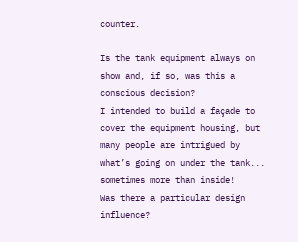counter.

Is the tank equipment always on show and, if so, was this a conscious decision?
I intended to build a façade to cover the equipment housing, but many people are intrigued by what’s going on under the tank... sometimes more than inside!
Was there a particular design influence?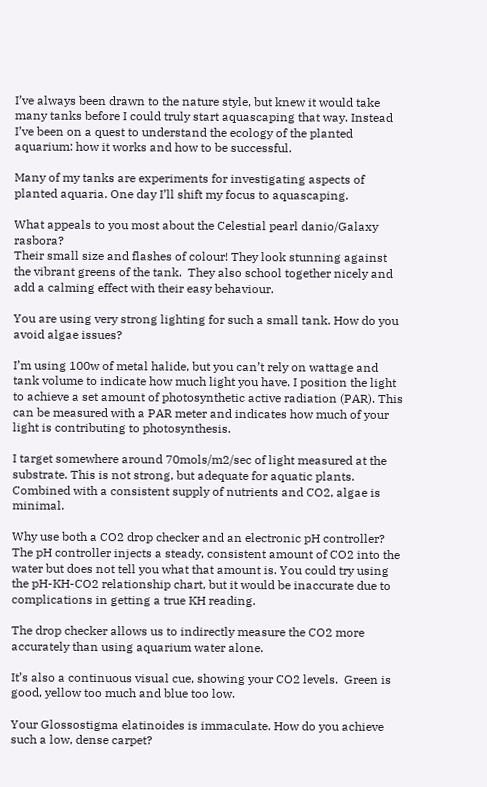I’ve always been drawn to the nature style, but knew it would take many tanks before I could truly start aquascaping that way. Instead I’ve been on a quest to understand the ecology of the planted aquarium: how it works and how to be successful.

Many of my tanks are experiments for investigating aspects of planted aquaria. One day I’ll shift my focus to aquascaping.

What appeals to you most about the Celestial pearl danio/Galaxy rasbora?
Their small size and flashes of colour! They look stunning against the vibrant greens of the tank.  They also school together nicely and add a calming effect with their easy behaviour.

You are using very strong lighting for such a small tank. How do you avoid algae issues?

I’m using 100w of metal halide, but you can’t rely on wattage and tank volume to indicate how much light you have. I position the light to achieve a set amount of photosynthetic active radiation (PAR). This can be measured with a PAR meter and indicates how much of your light is contributing to photosynthesis.

I target somewhere around 70mols/m2/sec of light measured at the substrate. This is not strong, but adequate for aquatic plants. Combined with a consistent supply of nutrients and CO2, algae is minimal.

Why use both a CO2 drop checker and an electronic pH controller?
The pH controller injects a steady, consistent amount of CO2 into the water but does not tell you what that amount is. You could try using the pH-KH-CO2 relationship chart, but it would be inaccurate due to complications in getting a true KH reading.

The drop checker allows us to indirectly measure the CO2 more accurately than using aquarium water alone.

It’s also a continuous visual cue, showing your CO2 levels.  Green is good, yellow too much and blue too low.

Your Glossostigma elatinoides is immaculate. How do you achieve such a low, dense carpet?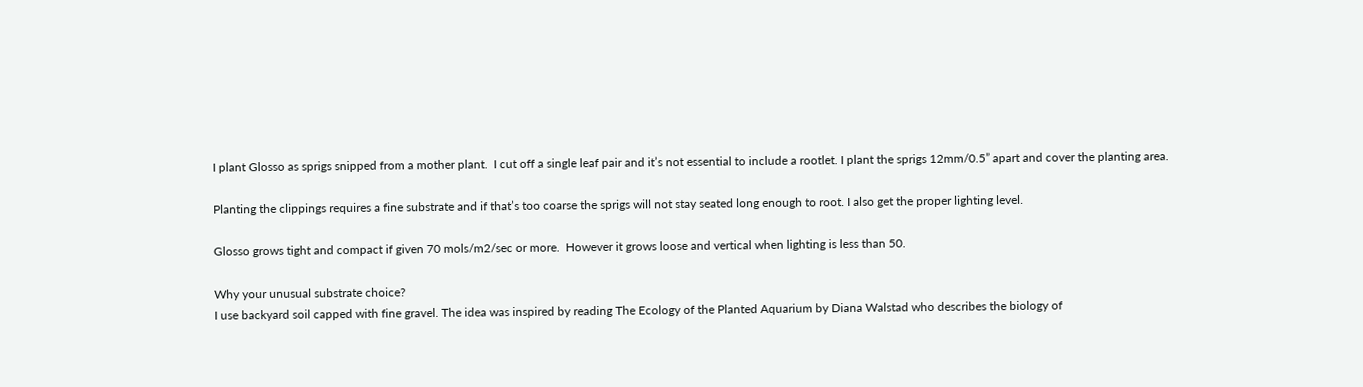I plant Glosso as sprigs snipped from a mother plant.  I cut off a single leaf pair and it’s not essential to include a rootlet. I plant the sprigs 12mm/0.5” apart and cover the planting area.

Planting the clippings requires a fine substrate and if that’s too coarse the sprigs will not stay seated long enough to root. I also get the proper lighting level.

Glosso grows tight and compact if given 70 mols/m2/sec or more.  However it grows loose and vertical when lighting is less than 50.

Why your unusual substrate choice?
I use backyard soil capped with fine gravel. The idea was inspired by reading The Ecology of the Planted Aquarium by Diana Walstad who describes the biology of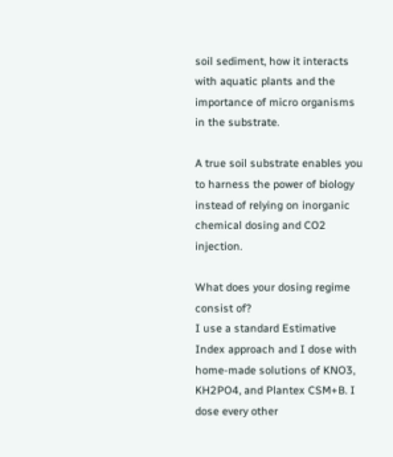soil sediment, how it interacts with aquatic plants and the importance of micro organisms in the substrate.

A true soil substrate enables you to harness the power of biology instead of relying on inorganic chemical dosing and CO2 injection.

What does your dosing regime consist of?
I use a standard Estimative Index approach and I dose with home-made solutions of KNO3, KH2PO4, and Plantex CSM+B. I dose every other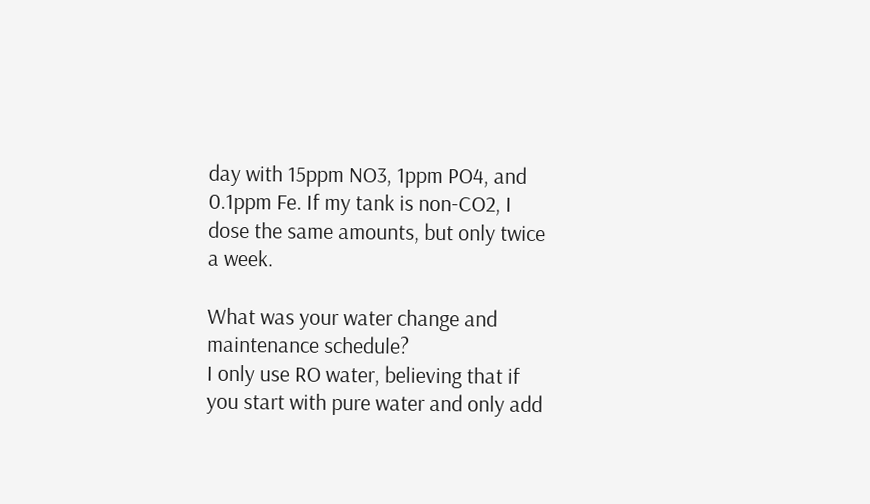day with 15ppm NO3, 1ppm PO4, and 0.1ppm Fe. If my tank is non-CO2, I dose the same amounts, but only twice a week.

What was your water change and maintenance schedule?
I only use RO water, believing that if you start with pure water and only add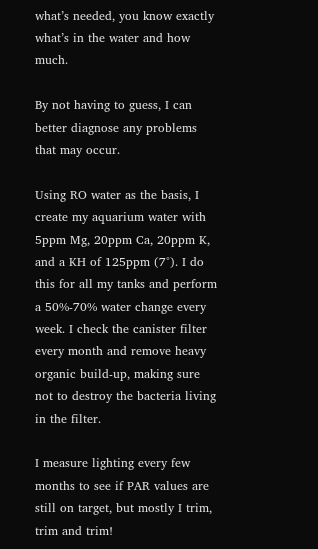what’s needed, you know exactly what’s in the water and how much.

By not having to guess, I can better diagnose any problems that may occur.

Using RO water as the basis, I create my aquarium water with 5ppm Mg, 20ppm Ca, 20ppm K, and a KH of 125ppm (7°). I do this for all my tanks and perform a 50%-70% water change every week. I check the canister filter every month and remove heavy organic build-up, making sure not to destroy the bacteria living in the filter.

I measure lighting every few months to see if PAR values are still on target, but mostly I trim, trim and trim!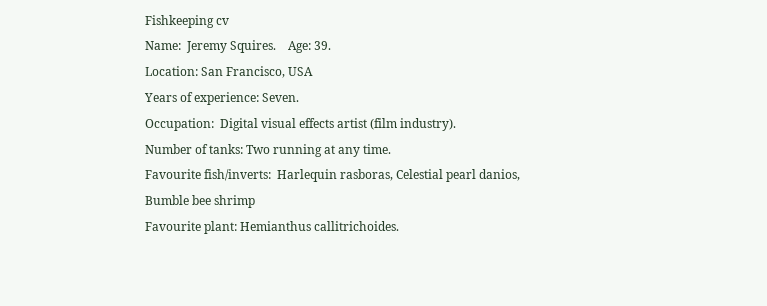Fishkeeping cv
Name:  Jeremy Squires.    Age: 39.
Location: San Francisco, USA
Years of experience: Seven.
Occupation:  Digital visual effects artist (film industry).
Number of tanks: Two running at any time.
Favourite fish/inverts:  Harlequin rasboras, Celestial pearl danios, Bumble bee shrimp
Favourite plant: Hemianthus callitrichoides.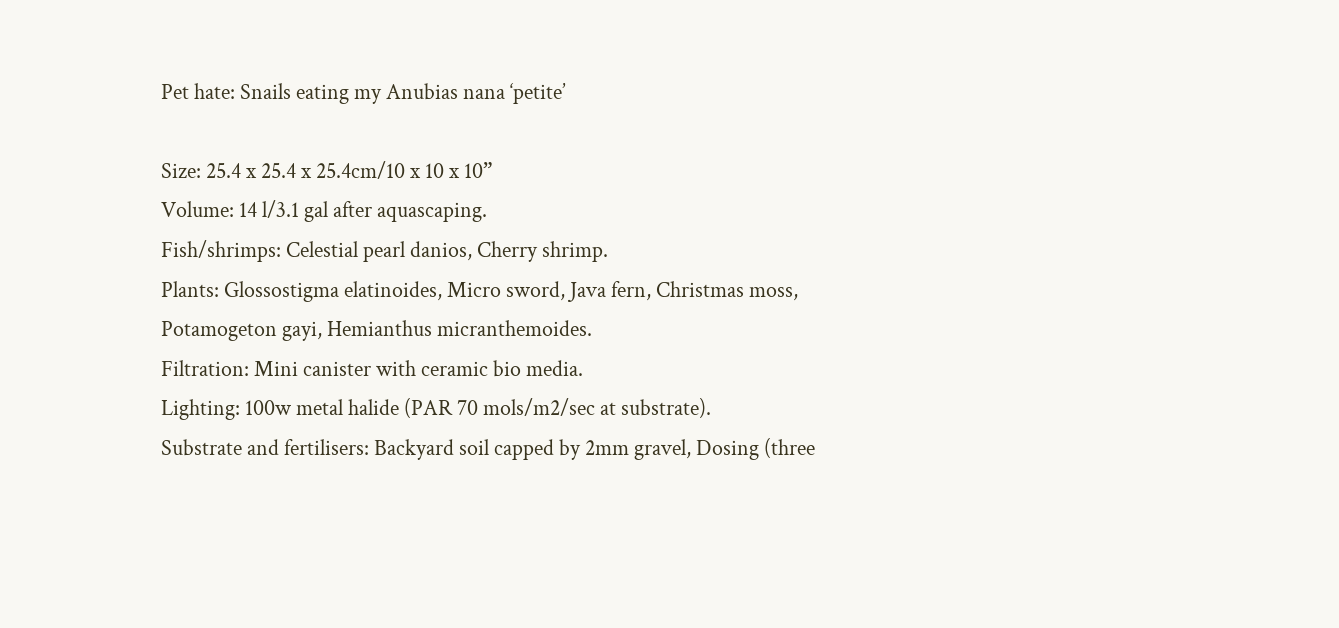Pet hate: Snails eating my Anubias nana ‘petite’

Size: 25.4 x 25.4 x 25.4cm/10 x 10 x 10”
Volume: 14 l/3.1 gal after aquascaping.
Fish/shrimps: Celestial pearl danios, Cherry shrimp.
Plants: Glossostigma elatinoides, Micro sword, Java fern, Christmas moss, Potamogeton gayi, Hemianthus micranthemoides.
Filtration: Mini canister with ceramic bio media.
Lighting: 100w metal halide (PAR 70 mols/m2/sec at substrate).
Substrate and fertilisers: Backyard soil capped by 2mm gravel, Dosing (three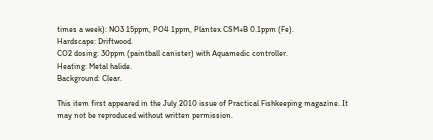times a week): NO3 15ppm, PO4 1ppm, Plantex CSM+B 0.1ppm (Fe).
Hardscape: Driftwood.
CO2 dosing: 30ppm (paintball canister) with Aquamedic controller.
Heating: Metal halide.
Background: Clear.

This item first appeared in the July 2010 issue of Practical Fishkeeping magazine. It may not be reproduced without written permission.